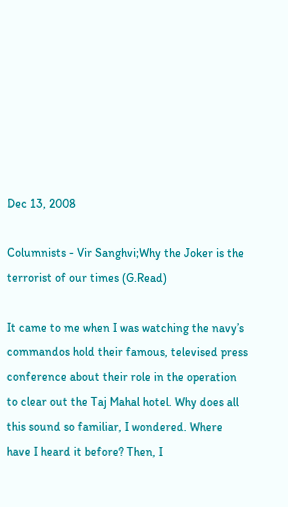Dec 13, 2008

Columnists - Vir Sanghvi;Why the Joker is the terrorist of our times (G.Read)

It came to me when I was watching the navy’s commandos hold their famous, televised press conference about their role in the operation to clear out the Taj Mahal hotel. Why does all this sound so familiar, I wondered. Where have I heard it before? Then, I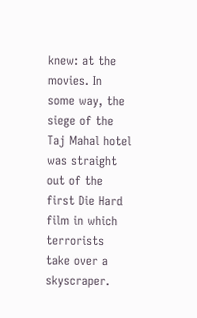knew: at the movies. In some way, the siege of the Taj Mahal hotel was straight out of the first Die Hard film in which terrorists take over a skyscraper.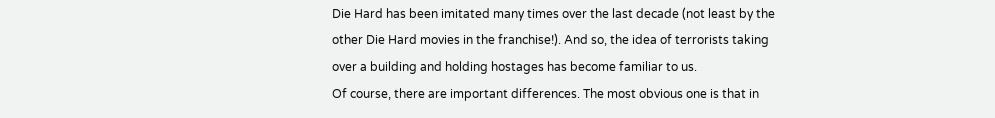Die Hard has been imitated many times over the last decade (not least by the other Die Hard movies in the franchise!). And so, the idea of terrorists taking over a building and holding hostages has become familiar to us.
Of course, there are important differences. The most obvious one is that in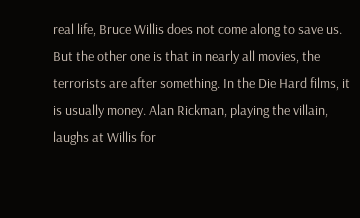real life, Bruce Willis does not come along to save us. But the other one is that in nearly all movies, the terrorists are after something. In the Die Hard films, it is usually money. Alan Rickman, playing the villain, laughs at Willis for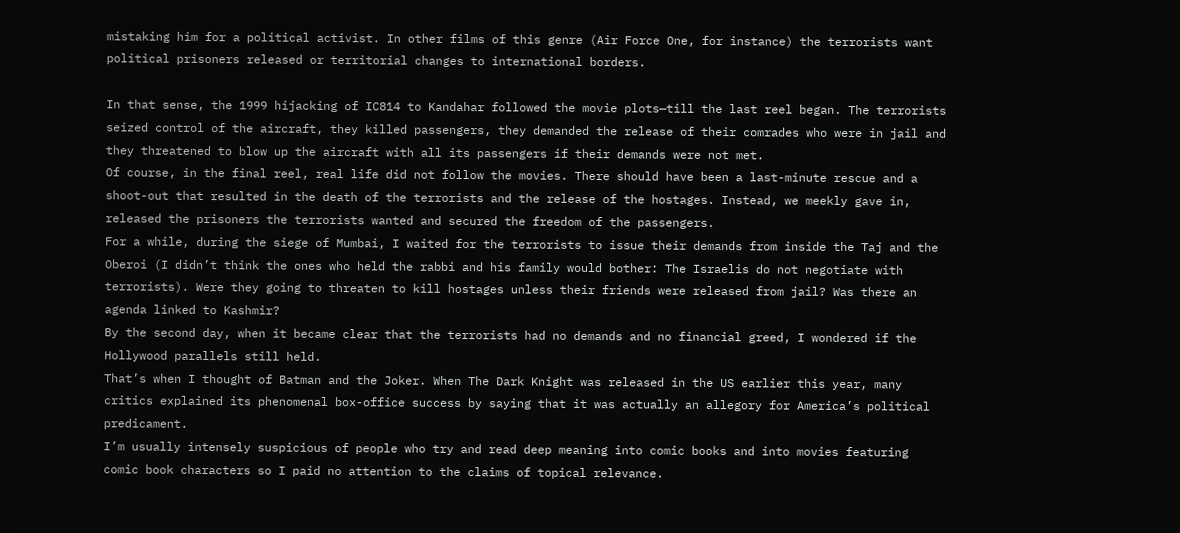mistaking him for a political activist. In other films of this genre (Air Force One, for instance) the terrorists want political prisoners released or territorial changes to international borders.

In that sense, the 1999 hijacking of IC814 to Kandahar followed the movie plots—till the last reel began. The terrorists seized control of the aircraft, they killed passengers, they demanded the release of their comrades who were in jail and they threatened to blow up the aircraft with all its passengers if their demands were not met.
Of course, in the final reel, real life did not follow the movies. There should have been a last-minute rescue and a shoot-out that resulted in the death of the terrorists and the release of the hostages. Instead, we meekly gave in, released the prisoners the terrorists wanted and secured the freedom of the passengers.
For a while, during the siege of Mumbai, I waited for the terrorists to issue their demands from inside the Taj and the Oberoi (I didn’t think the ones who held the rabbi and his family would bother: The Israelis do not negotiate with terrorists). Were they going to threaten to kill hostages unless their friends were released from jail? Was there an agenda linked to Kashmir?
By the second day, when it became clear that the terrorists had no demands and no financial greed, I wondered if the Hollywood parallels still held.
That’s when I thought of Batman and the Joker. When The Dark Knight was released in the US earlier this year, many critics explained its phenomenal box-office success by saying that it was actually an allegory for America’s political predicament.
I’m usually intensely suspicious of people who try and read deep meaning into comic books and into movies featuring comic book characters so I paid no attention to the claims of topical relevance.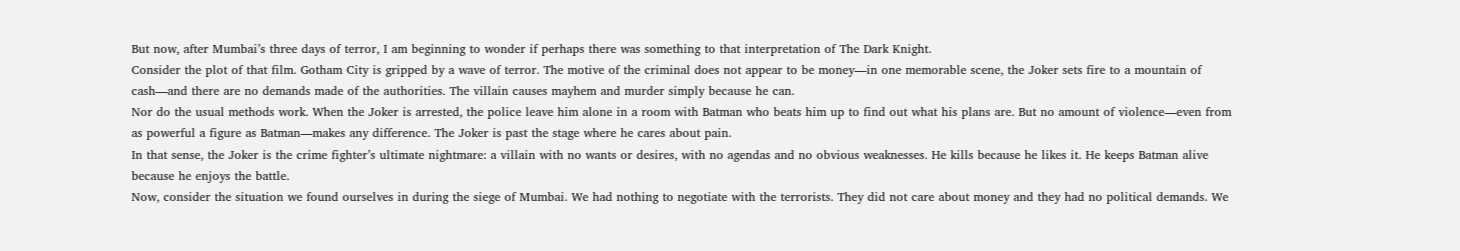But now, after Mumbai’s three days of terror, I am beginning to wonder if perhaps there was something to that interpretation of The Dark Knight.
Consider the plot of that film. Gotham City is gripped by a wave of terror. The motive of the criminal does not appear to be money—in one memorable scene, the Joker sets fire to a mountain of cash—and there are no demands made of the authorities. The villain causes mayhem and murder simply because he can.
Nor do the usual methods work. When the Joker is arrested, the police leave him alone in a room with Batman who beats him up to find out what his plans are. But no amount of violence—even from as powerful a figure as Batman—makes any difference. The Joker is past the stage where he cares about pain.
In that sense, the Joker is the crime fighter’s ultimate nightmare: a villain with no wants or desires, with no agendas and no obvious weaknesses. He kills because he likes it. He keeps Batman alive because he enjoys the battle.
Now, consider the situation we found ourselves in during the siege of Mumbai. We had nothing to negotiate with the terrorists. They did not care about money and they had no political demands. We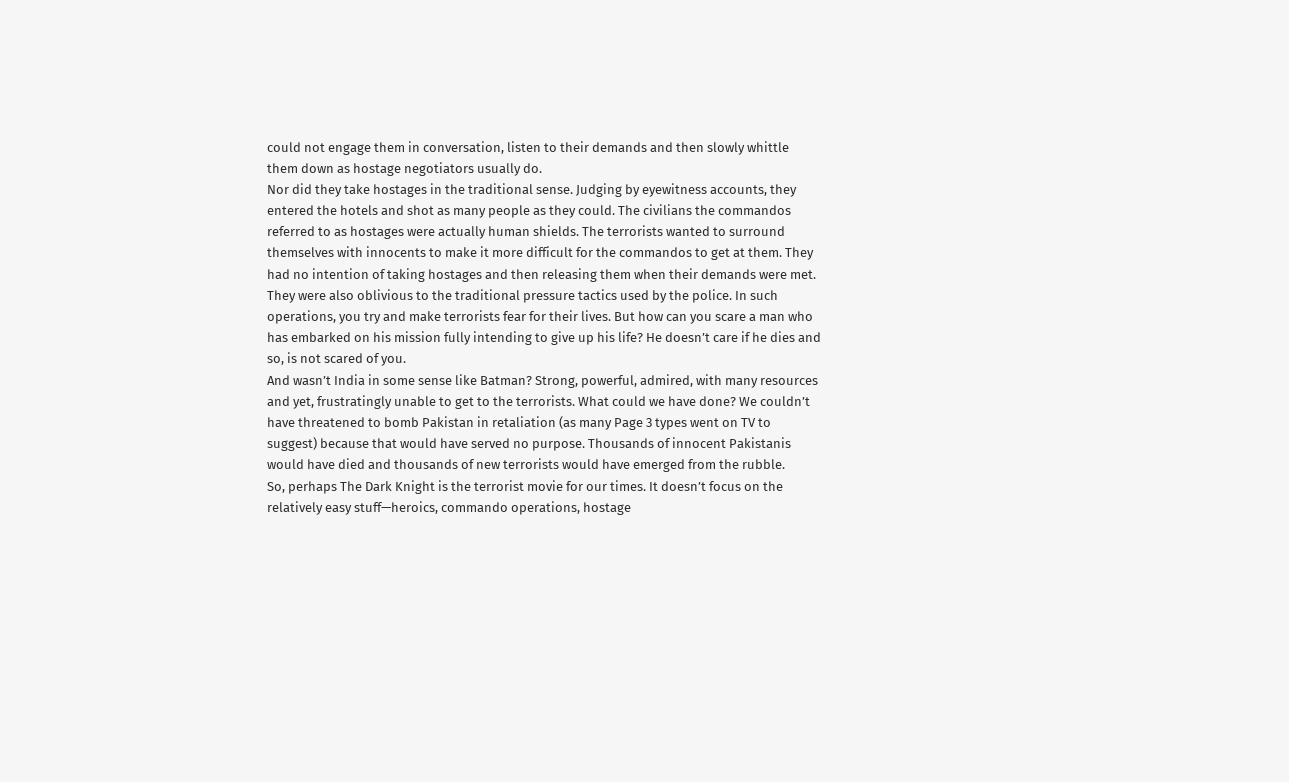could not engage them in conversation, listen to their demands and then slowly whittle them down as hostage negotiators usually do.
Nor did they take hostages in the traditional sense. Judging by eyewitness accounts, they entered the hotels and shot as many people as they could. The civilians the commandos referred to as hostages were actually human shields. The terrorists wanted to surround themselves with innocents to make it more difficult for the commandos to get at them. They had no intention of taking hostages and then releasing them when their demands were met.
They were also oblivious to the traditional pressure tactics used by the police. In such operations, you try and make terrorists fear for their lives. But how can you scare a man who has embarked on his mission fully intending to give up his life? He doesn’t care if he dies and so, is not scared of you.
And wasn’t India in some sense like Batman? Strong, powerful, admired, with many resources and yet, frustratingly unable to get to the terrorists. What could we have done? We couldn’t have threatened to bomb Pakistan in retaliation (as many Page 3 types went on TV to suggest) because that would have served no purpose. Thousands of innocent Pakistanis would have died and thousands of new terrorists would have emerged from the rubble.
So, perhaps The Dark Knight is the terrorist movie for our times. It doesn’t focus on the relatively easy stuff—heroics, commando operations, hostage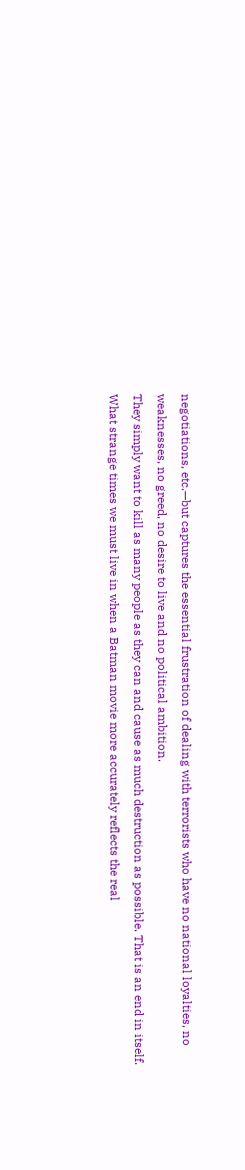negotiations, etc.—but captures the essential frustration of dealing with terrorists who have no national loyalties, no weaknesses, no greed, no desire to live and no political ambition.
They simply want to kill as many people as they can and cause as much destruction as possible. That is an end in itself.
What strange times we must live in when a Batman movie more accurately reflects the real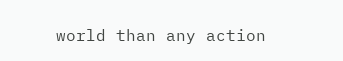world than any action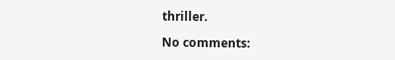thriller.

No comments: